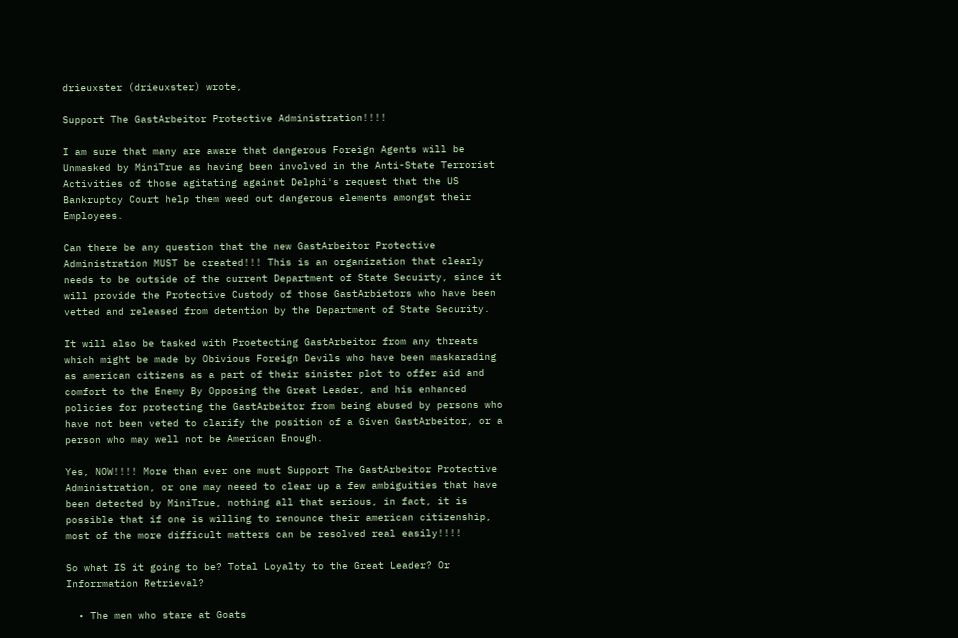drieuxster (drieuxster) wrote,

Support The GastArbeitor Protective Administration!!!!

I am sure that many are aware that dangerous Foreign Agents will be Unmasked by MiniTrue as having been involved in the Anti-State Terrorist Activities of those agitating against Delphi's request that the US Bankruptcy Court help them weed out dangerous elements amongst their Employees.

Can there be any question that the new GastArbeitor Protective Administration MUST be created!!! This is an organization that clearly needs to be outside of the current Department of State Secuirty, since it will provide the Protective Custody of those GastArbietors who have been vetted and released from detention by the Department of State Security.

It will also be tasked with Proetecting GastArbeitor from any threats which might be made by Obivious Foreign Devils who have been maskarading as american citizens as a part of their sinister plot to offer aid and comfort to the Enemy By Opposing the Great Leader, and his enhanced policies for protecting the GastArbeitor from being abused by persons who have not been veted to clarify the position of a Given GastArbeitor, or a person who may well not be American Enough.

Yes, NOW!!!! More than ever one must Support The GastArbeitor Protective Administration, or one may neeed to clear up a few ambiguities that have been detected by MiniTrue, nothing all that serious, in fact, it is possible that if one is willing to renounce their american citizenship, most of the more difficult matters can be resolved real easily!!!!

So what IS it going to be? Total Loyalty to the Great Leader? Or Inforrmation Retrieval?

  • The men who stare at Goats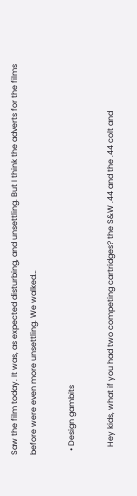Saw the film today. It was, as expected disturbing, and unsettling. But I think the adverts for the films before were even more unsettling. We walked…

  • Design gambits

    Hey kids, what if you had two competing cartridges? the S&W .44 and the .44 colt and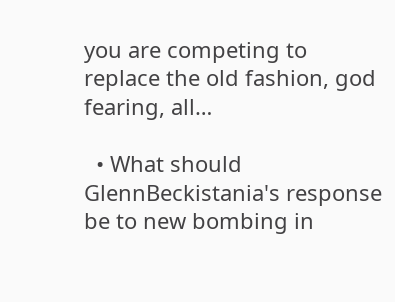you are competing to replace the old fashion, god fearing, all…

  • What should GlennBeckistania's response be to new bombing in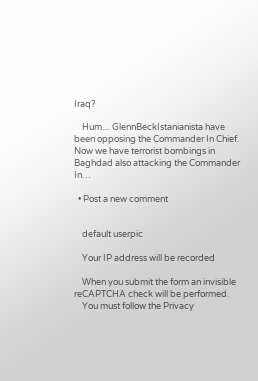Iraq?

    Hum.... GlennBeckIstanianista have been opposing the Commander In Chief. Now we have terrorist bombings in Baghdad also attacking the Commander In…

  • Post a new comment


    default userpic

    Your IP address will be recorded

    When you submit the form an invisible reCAPTCHA check will be performed.
    You must follow the Privacy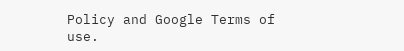Policy and Google Terms of use.